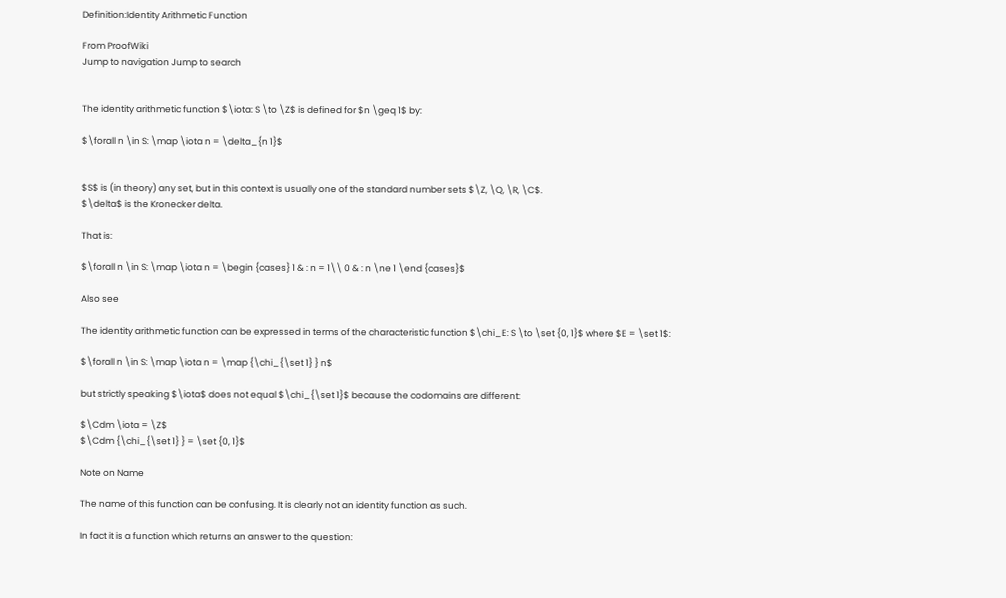Definition:Identity Arithmetic Function

From ProofWiki
Jump to navigation Jump to search


The identity arithmetic function $\iota: S \to \Z$ is defined for $n \geq 1$ by:

$\forall n \in S: \map \iota n = \delta_{n 1}$


$S$ is (in theory) any set, but in this context is usually one of the standard number sets $\Z, \Q, \R, \C$.
$\delta$ is the Kronecker delta.

That is:

$\forall n \in S: \map \iota n = \begin {cases} 1 & : n = 1\\ 0 & : n \ne 1 \end {cases}$

Also see

The identity arithmetic function can be expressed in terms of the characteristic function $\chi_E: S \to \set {0, 1}$ where $E = \set 1$:

$\forall n \in S: \map \iota n = \map {\chi_{\set 1} } n$

but strictly speaking $\iota$ does not equal $\chi_{\set 1}$ because the codomains are different:

$\Cdm \iota = \Z$
$\Cdm {\chi_{\set 1} } = \set {0, 1}$

Note on Name

The name of this function can be confusing. It is clearly not an identity function as such.

In fact it is a function which returns an answer to the question: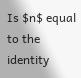Is $n$ equal to the identity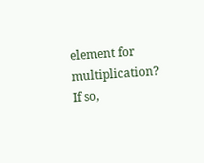element for multiplication? If so,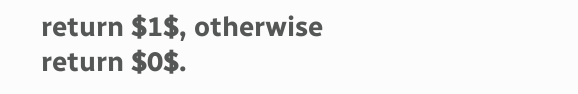return $1$, otherwise return $0$.